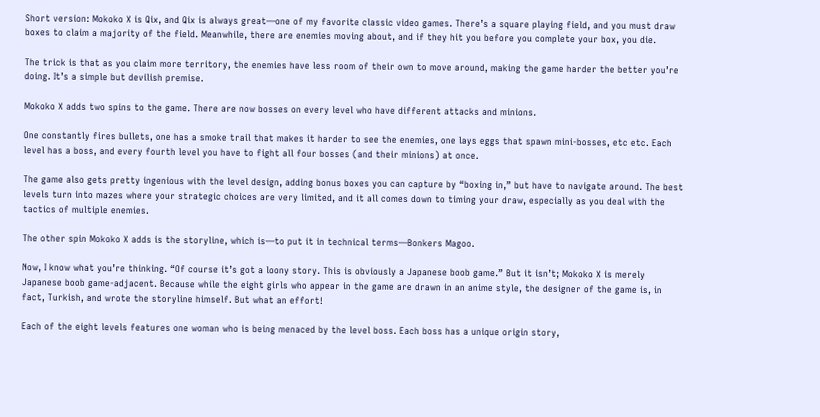Short version: Mokoko X is Qix, and Qix is always great—one of my favorite classic video games. There’s a square playing field, and you must draw boxes to claim a majority of the field. Meanwhile, there are enemies moving about, and if they hit you before you complete your box, you die.

The trick is that as you claim more territory, the enemies have less room of their own to move around, making the game harder the better you’re doing. It’s a simple but devilish premise.

Mokoko X adds two spins to the game. There are now bosses on every level who have different attacks and minions.

One constantly fires bullets, one has a smoke trail that makes it harder to see the enemies, one lays eggs that spawn mini-bosses, etc etc. Each level has a boss, and every fourth level you have to fight all four bosses (and their minions) at once.

The game also gets pretty ingenious with the level design, adding bonus boxes you can capture by “boxing in,” but have to navigate around. The best levels turn into mazes where your strategic choices are very limited, and it all comes down to timing your draw, especially as you deal with the tactics of multiple enemies.

The other spin Mokoko X adds is the storyline, which is—to put it in technical terms—Bonkers Magoo.

Now, I know what you’re thinking. “Of course it’s got a loony story. This is obviously a Japanese boob game.” But it isn’t; Mokoko X is merely Japanese boob game-adjacent. Because while the eight girls who appear in the game are drawn in an anime style, the designer of the game is, in fact, Turkish, and wrote the storyline himself. But what an effort!

Each of the eight levels features one woman who is being menaced by the level boss. Each boss has a unique origin story,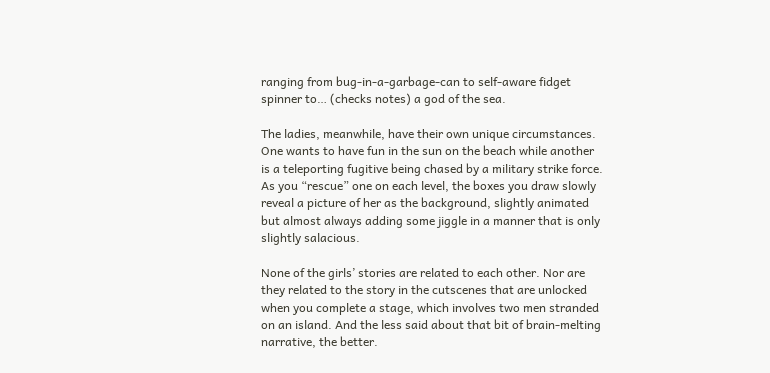ranging from bug-in-a-garbage-can to self-aware fidget spinner to… (checks notes) a god of the sea.

The ladies, meanwhile, have their own unique circumstances. One wants to have fun in the sun on the beach while another is a teleporting fugitive being chased by a military strike force. As you “rescue” one on each level, the boxes you draw slowly reveal a picture of her as the background, slightly animated but almost always adding some jiggle in a manner that is only slightly salacious.

None of the girls’ stories are related to each other. Nor are they related to the story in the cutscenes that are unlocked when you complete a stage, which involves two men stranded on an island. And the less said about that bit of brain-melting narrative, the better.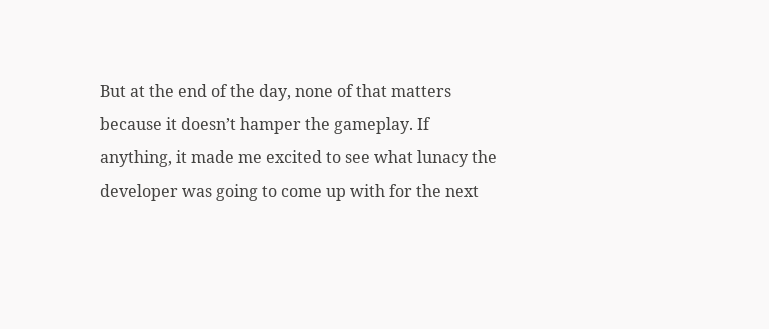But at the end of the day, none of that matters because it doesn’t hamper the gameplay. If anything, it made me excited to see what lunacy the developer was going to come up with for the next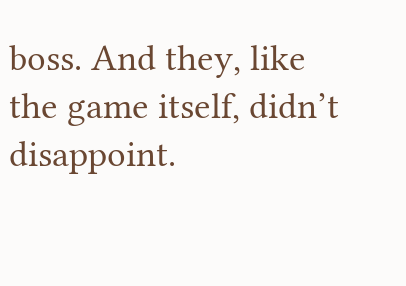boss. And they, like the game itself, didn’t disappoint.